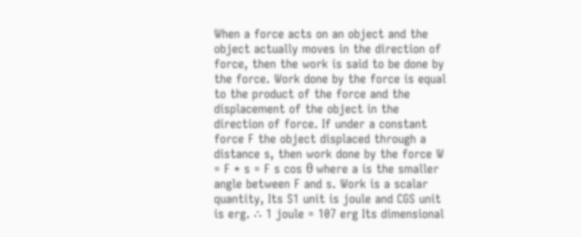When a force acts on an object and the object actually moves in the direction of force, then the work is said to be done by the force. Work done by the force is equal to the product of the force and the displacement of the object in the direction of force. If under a constant force F the object displaced through a distance s, then work done by the force W = F * s = F s cos θ where a is the smaller angle between F and s. Work is a scalar quantity, Its S1 unit is joule and CGS unit is erg. ∴ 1 joule = 107 erg Its dimensional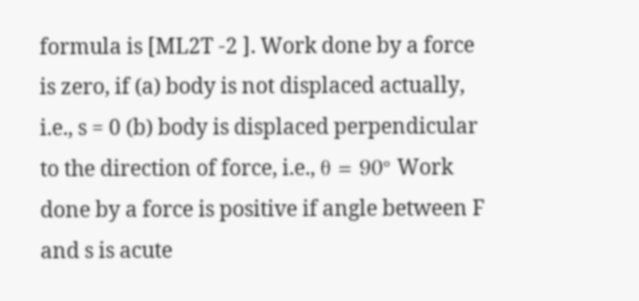formula is [ML2T -2 ]. Work done by a force is zero, if (a) body is not displaced actually, i.e., s = 0 (b) body is displaced perpendicular to the direction of force, i.e., θ = 90° Work done by a force is positive if angle between F and s is acute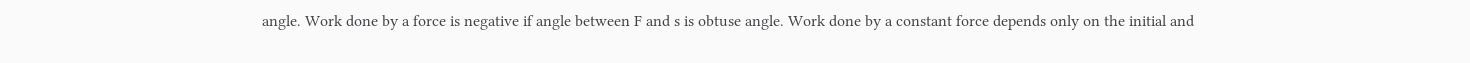angle. Work done by a force is negative if angle between F and s is obtuse angle. Work done by a constant force depends only on the initial and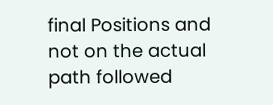final Positions and not on the actual path followed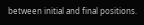between initial and final positions.